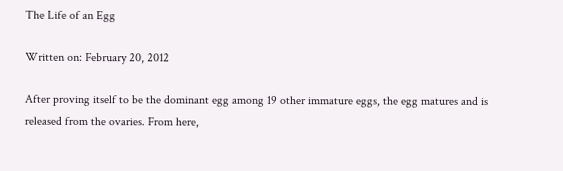The Life of an Egg

Written on: February 20, 2012

After proving itself to be the dominant egg among 19 other immature eggs, the egg matures and is released from the ovaries. From here,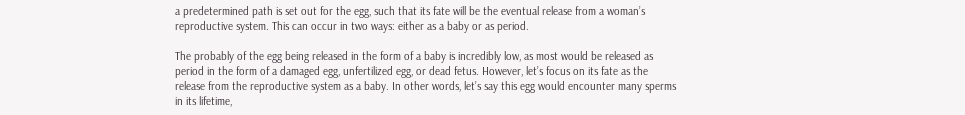a predetermined path is set out for the egg, such that its fate will be the eventual release from a woman’s reproductive system. This can occur in two ways: either as a baby or as period.

The probably of the egg being released in the form of a baby is incredibly low, as most would be released as period in the form of a damaged egg, unfertilized egg, or dead fetus. However, let’s focus on its fate as the release from the reproductive system as a baby. In other words, let’s say this egg would encounter many sperms in its lifetime,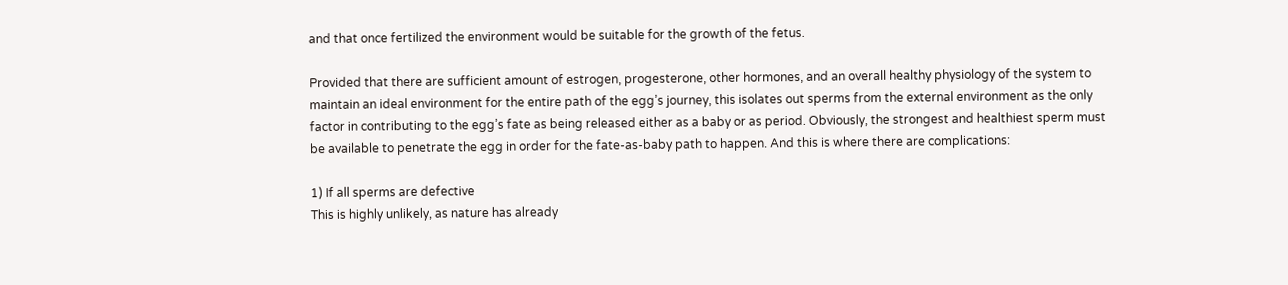and that once fertilized the environment would be suitable for the growth of the fetus.

Provided that there are sufficient amount of estrogen, progesterone, other hormones, and an overall healthy physiology of the system to maintain an ideal environment for the entire path of the egg’s journey, this isolates out sperms from the external environment as the only factor in contributing to the egg’s fate as being released either as a baby or as period. Obviously, the strongest and healthiest sperm must be available to penetrate the egg in order for the fate-as-baby path to happen. And this is where there are complications:

1) If all sperms are defective
This is highly unlikely, as nature has already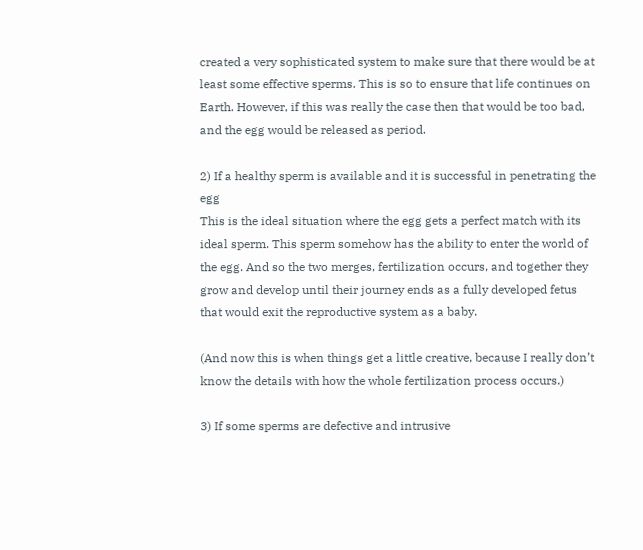created a very sophisticated system to make sure that there would be at least some effective sperms. This is so to ensure that life continues on Earth. However, if this was really the case then that would be too bad, and the egg would be released as period.

2) If a healthy sperm is available and it is successful in penetrating the egg
This is the ideal situation where the egg gets a perfect match with its ideal sperm. This sperm somehow has the ability to enter the world of the egg. And so the two merges, fertilization occurs, and together they grow and develop until their journey ends as a fully developed fetus that would exit the reproductive system as a baby.

(And now this is when things get a little creative, because I really don’t know the details with how the whole fertilization process occurs.)

3) If some sperms are defective and intrusive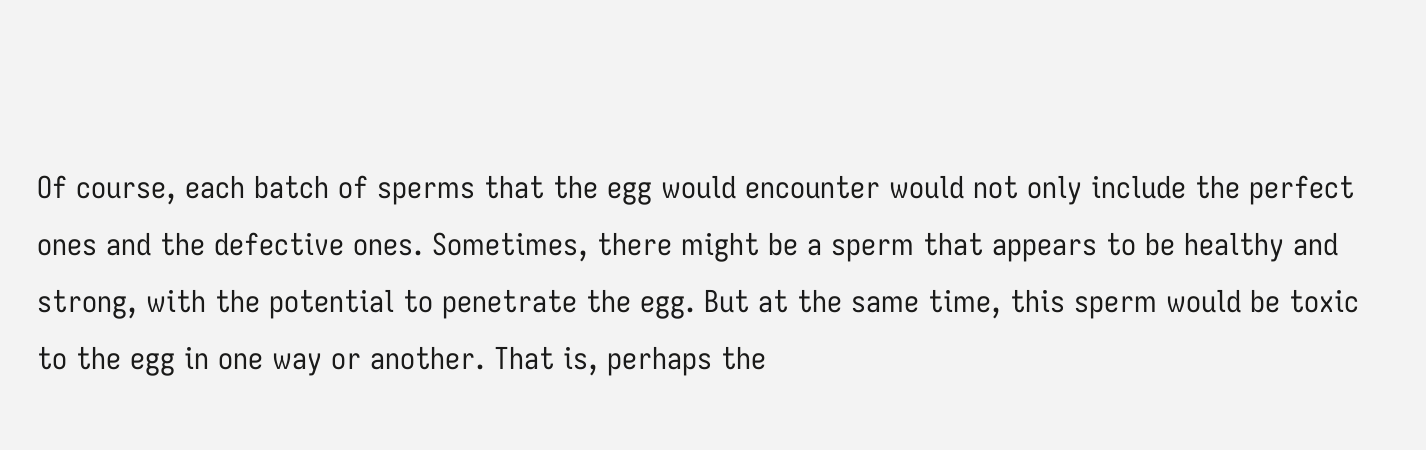Of course, each batch of sperms that the egg would encounter would not only include the perfect ones and the defective ones. Sometimes, there might be a sperm that appears to be healthy and strong, with the potential to penetrate the egg. But at the same time, this sperm would be toxic to the egg in one way or another. That is, perhaps the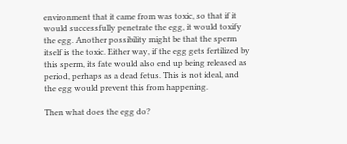environment that it came from was toxic, so that if it would successfully penetrate the egg, it would toxify the egg. Another possibility might be that the sperm itself is the toxic. Either way, if the egg gets fertilized by this sperm, its fate would also end up being released as period, perhaps as a dead fetus. This is not ideal, and the egg would prevent this from happening.

Then what does the egg do?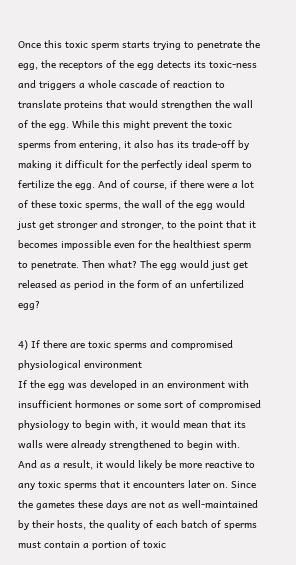Once this toxic sperm starts trying to penetrate the egg, the receptors of the egg detects its toxic-ness and triggers a whole cascade of reaction to translate proteins that would strengthen the wall of the egg. While this might prevent the toxic sperms from entering, it also has its trade-off by making it difficult for the perfectly ideal sperm to fertilize the egg. And of course, if there were a lot of these toxic sperms, the wall of the egg would just get stronger and stronger, to the point that it becomes impossible even for the healthiest sperm to penetrate. Then what? The egg would just get released as period in the form of an unfertilized egg?

4) If there are toxic sperms and compromised physiological environment
If the egg was developed in an environment with insufficient hormones or some sort of compromised physiology to begin with, it would mean that its walls were already strengthened to begin with. And as a result, it would likely be more reactive to any toxic sperms that it encounters later on. Since the gametes these days are not as well-maintained by their hosts, the quality of each batch of sperms must contain a portion of toxic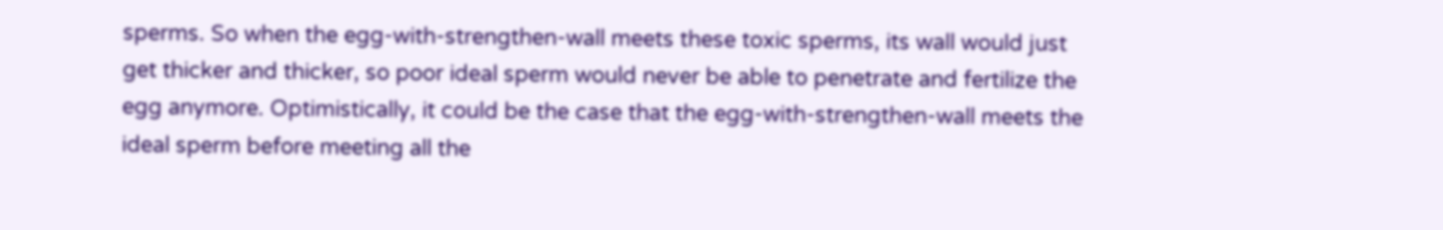sperms. So when the egg-with-strengthen-wall meets these toxic sperms, its wall would just get thicker and thicker, so poor ideal sperm would never be able to penetrate and fertilize the egg anymore. Optimistically, it could be the case that the egg-with-strengthen-wall meets the ideal sperm before meeting all the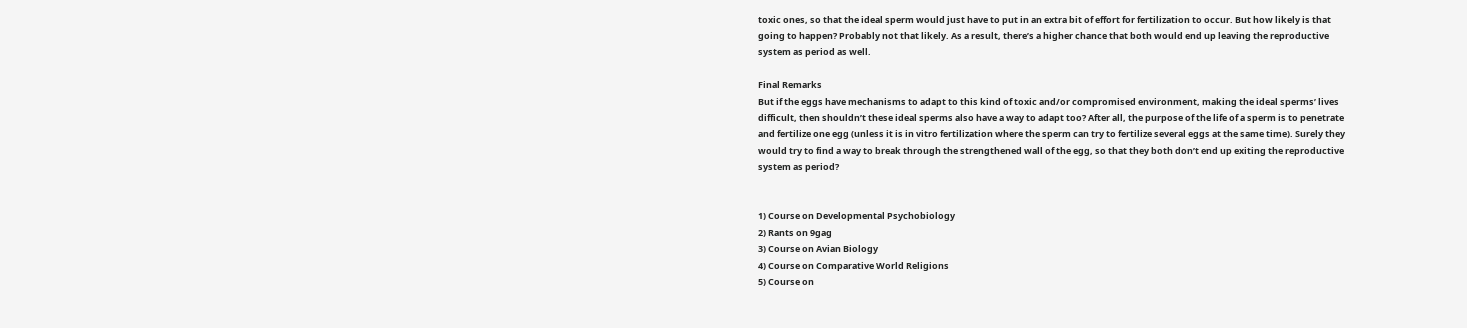toxic ones, so that the ideal sperm would just have to put in an extra bit of effort for fertilization to occur. But how likely is that going to happen? Probably not that likely. As a result, there’s a higher chance that both would end up leaving the reproductive system as period as well.

Final Remarks
But if the eggs have mechanisms to adapt to this kind of toxic and/or compromised environment, making the ideal sperms’ lives difficult, then shouldn’t these ideal sperms also have a way to adapt too? After all, the purpose of the life of a sperm is to penetrate and fertilize one egg (unless it is in vitro fertilization where the sperm can try to fertilize several eggs at the same time). Surely they would try to find a way to break through the strengthened wall of the egg, so that they both don’t end up exiting the reproductive system as period?


1) Course on Developmental Psychobiology
2) Rants on 9gag
3) Course on Avian Biology
4) Course on Comparative World Religions
5) Course on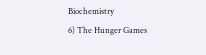Biochemistry
6) The Hunger Games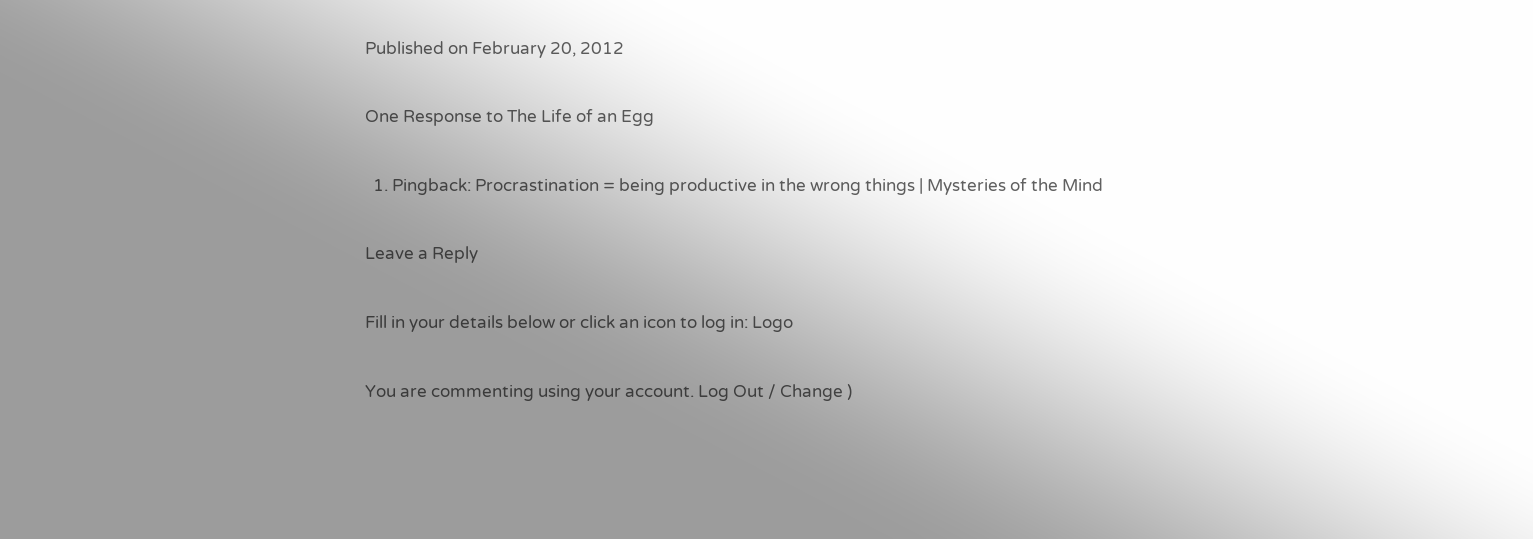Published on February 20, 2012

One Response to The Life of an Egg

  1. Pingback: Procrastination = being productive in the wrong things | Mysteries of the Mind

Leave a Reply

Fill in your details below or click an icon to log in: Logo

You are commenting using your account. Log Out / Change )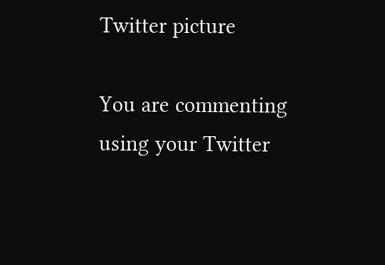Twitter picture

You are commenting using your Twitter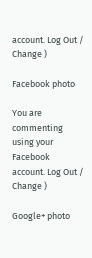account. Log Out / Change )

Facebook photo

You are commenting using your Facebook account. Log Out / Change )

Google+ photo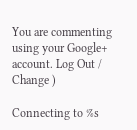You are commenting using your Google+ account. Log Out / Change )

Connecting to %s